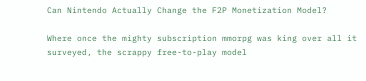Can Nintendo Actually Change the F2P Monetization Model?

Where once the mighty subscription mmorpg was king over all it surveyed, the scrappy free-to-play model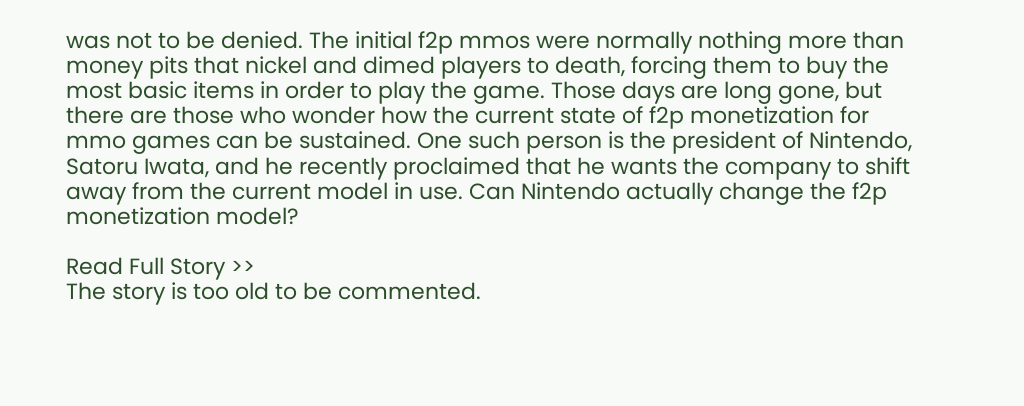was not to be denied. The initial f2p mmos were normally nothing more than money pits that nickel and dimed players to death, forcing them to buy the most basic items in order to play the game. Those days are long gone, but there are those who wonder how the current state of f2p monetization for mmo games can be sustained. One such person is the president of Nintendo, Satoru Iwata, and he recently proclaimed that he wants the company to shift away from the current model in use. Can Nintendo actually change the f2p monetization model?

Read Full Story >>
The story is too old to be commented.